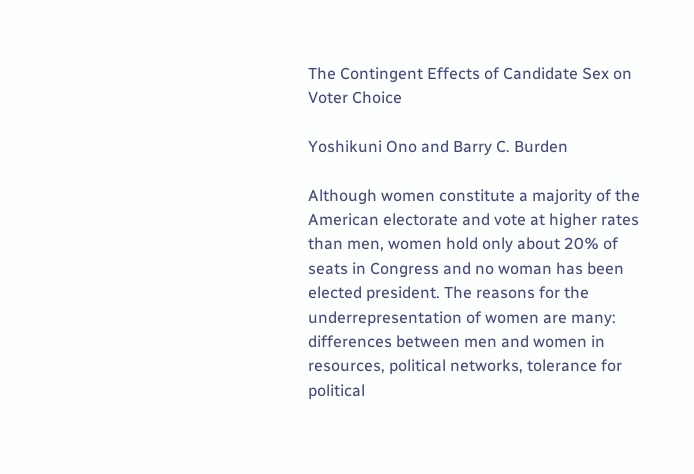The Contingent Effects of Candidate Sex on Voter Choice

Yoshikuni Ono and Barry C. Burden

Although women constitute a majority of the American electorate and vote at higher rates than men, women hold only about 20% of seats in Congress and no woman has been elected president. The reasons for the underrepresentation of women are many: differences between men and women in resources, political networks, tolerance for political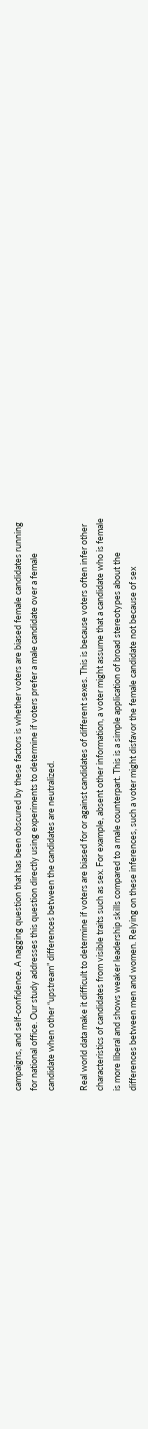campaigns, and self-confidence. A nagging question that has been obscured by these factors is whether voters are biased female candidates running for national office. Our study addresses this question directly using experiments to determine if voters prefer a male candidate over a female candidate when other “upstream” differences between the candidates are neutralized.

Real world data make it difficult to determine if voters are biased for or against candidates of different sexes. This is because voters often infer other characteristics of candidates from visible traits such as sex. For example, absent other information, a voter might assume that a candidate who is female is more liberal and shows weaker leadership skills compared to a male counterpart. This is a simple application of broad stereotypes about the differences between men and women. Relying on these inferences, such a voter might disfavor the female candidate not because of sex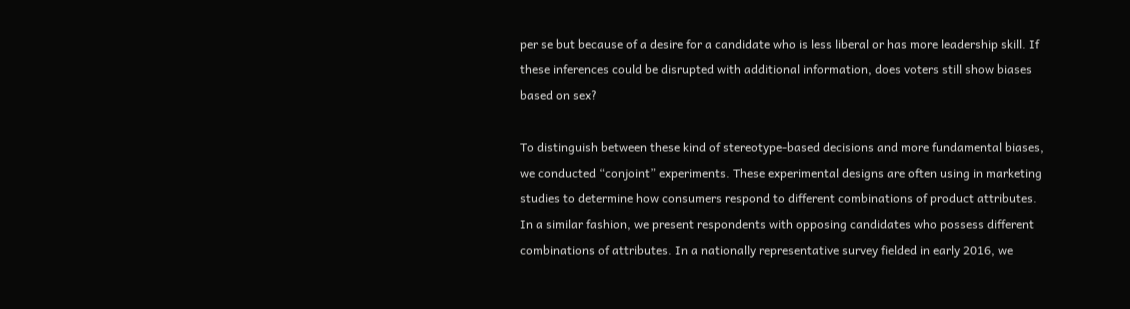per se but because of a desire for a candidate who is less liberal or has more leadership skill. If these inferences could be disrupted with additional information, does voters still show biases based on sex?

To distinguish between these kind of stereotype-based decisions and more fundamental biases, we conducted “conjoint” experiments. These experimental designs are often using in marketing studies to determine how consumers respond to different combinations of product attributes. In a similar fashion, we present respondents with opposing candidates who possess different combinations of attributes. In a nationally representative survey fielded in early 2016, we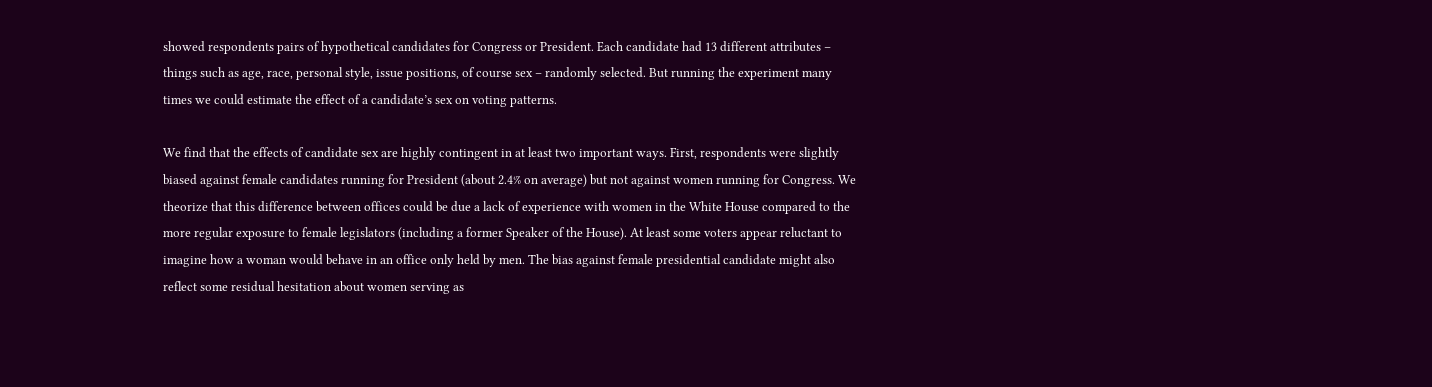showed respondents pairs of hypothetical candidates for Congress or President. Each candidate had 13 different attributes – things such as age, race, personal style, issue positions, of course sex – randomly selected. But running the experiment many times we could estimate the effect of a candidate’s sex on voting patterns.

We find that the effects of candidate sex are highly contingent in at least two important ways. First, respondents were slightly biased against female candidates running for President (about 2.4% on average) but not against women running for Congress. We theorize that this difference between offices could be due a lack of experience with women in the White House compared to the more regular exposure to female legislators (including a former Speaker of the House). At least some voters appear reluctant to imagine how a woman would behave in an office only held by men. The bias against female presidential candidate might also reflect some residual hesitation about women serving as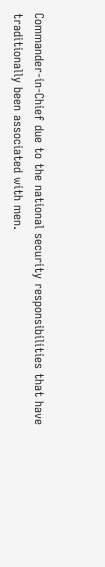Commander-in-Chief due to the national security responsibilities that have traditionally been associated with men.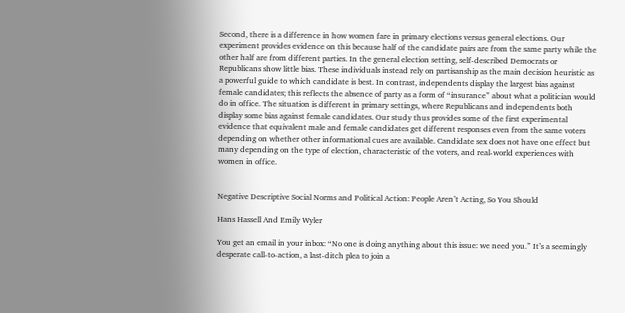Second, there is a difference in how women fare in primary elections versus general elections. Our experiment provides evidence on this because half of the candidate pairs are from the same party while the other half are from different parties. In the general election setting, self-described Democrats or Republicans show little bias. These individuals instead rely on partisanship as the main decision heuristic as a powerful guide to which candidate is best. In contrast, independents display the largest bias against female candidates; this reflects the absence of party as a form of “insurance” about what a politician would do in office. The situation is different in primary settings, where Republicans and independents both display some bias against female candidates. Our study thus provides some of the first experimental evidence that equivalent male and female candidates get different responses even from the same voters depending on whether other informational cues are available. Candidate sex does not have one effect but many depending on the type of election, characteristic of the voters, and real-world experiences with women in office.


Negative Descriptive Social Norms and Political Action: People Aren’t Acting, So You Should

Hans Hassell And Emily Wyler

You get an email in your inbox: “No one is doing anything about this issue: we need you.” It’s a seemingly desperate call-to-action, a last-ditch plea to join a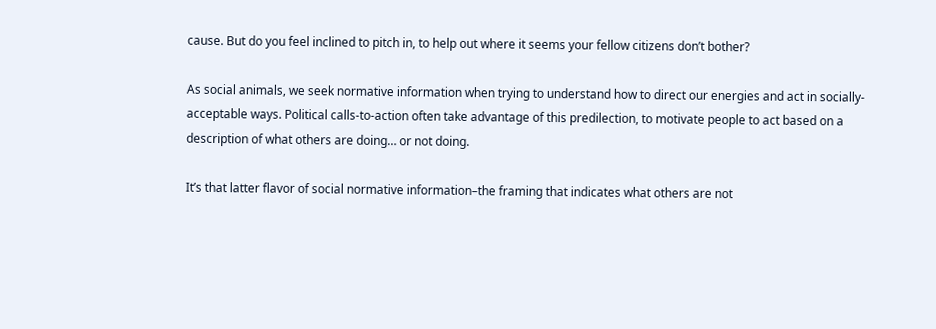cause. But do you feel inclined to pitch in, to help out where it seems your fellow citizens don’t bother?

As social animals, we seek normative information when trying to understand how to direct our energies and act in socially-acceptable ways. Political calls-to-action often take advantage of this predilection, to motivate people to act based on a description of what others are doing… or not doing.

It’s that latter flavor of social normative information–the framing that indicates what others are not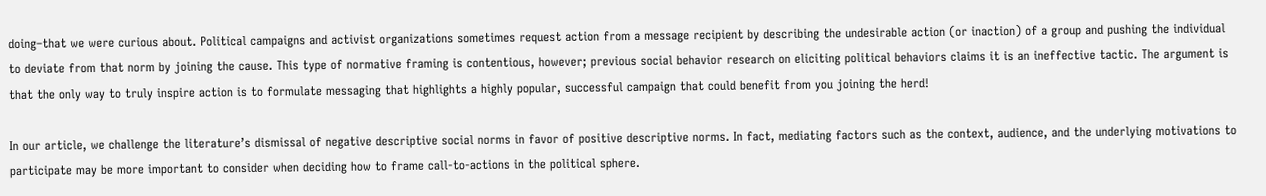doing–that we were curious about. Political campaigns and activist organizations sometimes request action from a message recipient by describing the undesirable action (or inaction) of a group and pushing the individual to deviate from that norm by joining the cause. This type of normative framing is contentious, however; previous social behavior research on eliciting political behaviors claims it is an ineffective tactic. The argument is that the only way to truly inspire action is to formulate messaging that highlights a highly popular, successful campaign that could benefit from you joining the herd!

In our article, we challenge the literature’s dismissal of negative descriptive social norms in favor of positive descriptive norms. In fact, mediating factors such as the context, audience, and the underlying motivations to participate may be more important to consider when deciding how to frame call-to-actions in the political sphere.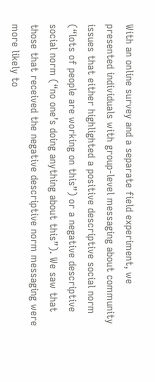With an online survey and a separate field experiment, we presented individuals with group-level messaging about community issues that either highlighted a positive descriptive social norm (“lots of people are working on this”) or a negative descriptive social norm (“no one’s doing anything about this”). We saw that those that received the negative descriptive norm messaging were more likely to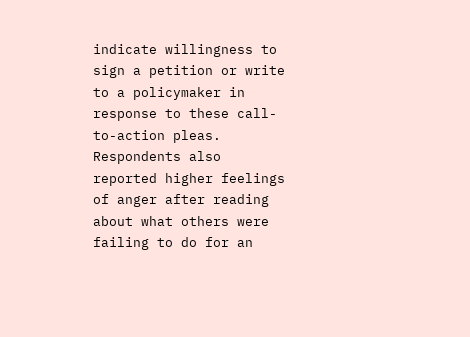indicate willingness to sign a petition or write to a policymaker in response to these call-to-action pleas. Respondents also reported higher feelings of anger after reading about what others were failing to do for an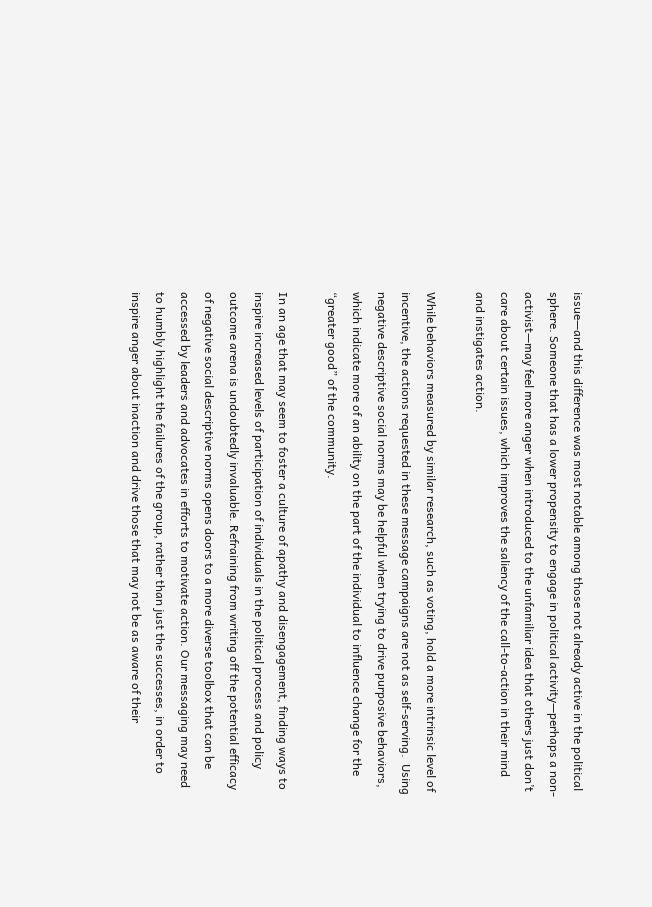issue—and this difference was most notable among those not already active in the political sphere. Someone that has a lower propensity to engage in political activity—perhaps a non-activist—may feel more anger when introduced to the unfamiliar idea that others just don’t care about certain issues, which improves the saliency of the call-to-action in their mind and instigates action.

While behaviors measured by similar research, such as voting, hold a more intrinsic level of incentive, the actions requested in these message campaigns are not as self-serving.  Using negative descriptive social norms may be helpful when trying to drive purposive behaviors, which indicate more of an ability on the part of the individual to influence change for the “greater good” of the community.

In an age that may seem to foster a culture of apathy and disengagement, finding ways to inspire increased levels of participation of individuals in the political process and policy outcome arena is undoubtedly invaluable. Refraining from writing off the potential efficacy of negative social descriptive norms opens doors to a more diverse toolbox that can be accessed by leaders and advocates in efforts to motivate action. Our messaging may need to humbly highlight the failures of the group, rather than just the successes, in order to inspire anger about inaction and drive those that may not be as aware of their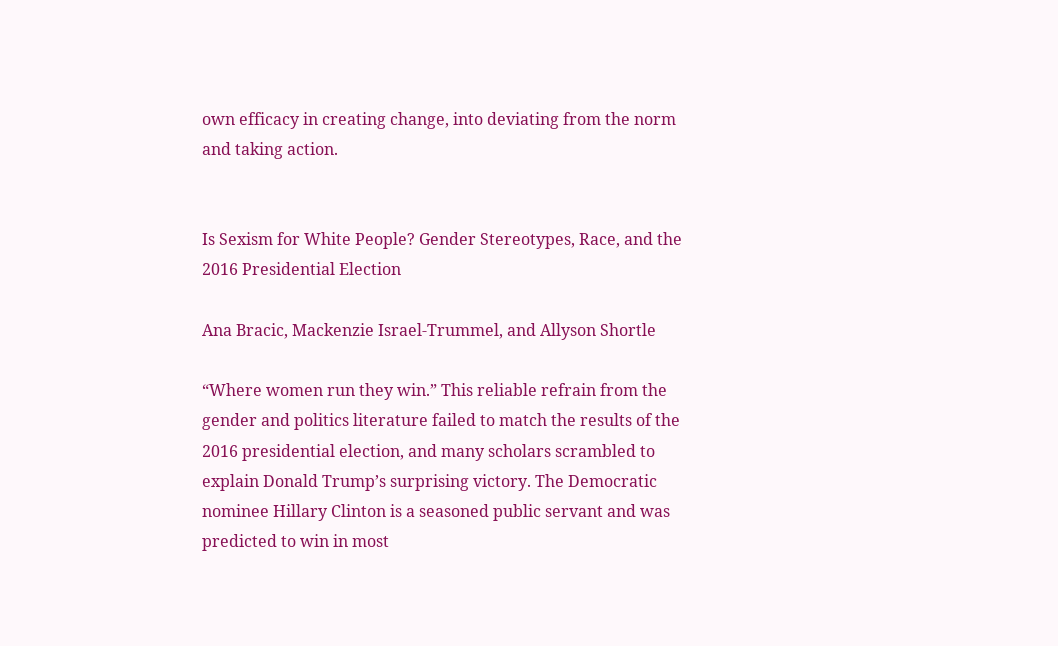own efficacy in creating change, into deviating from the norm and taking action.


Is Sexism for White People? Gender Stereotypes, Race, and the 2016 Presidential Election

Ana Bracic, Mackenzie Israel-Trummel, and Allyson Shortle

“Where women run they win.” This reliable refrain from the gender and politics literature failed to match the results of the 2016 presidential election, and many scholars scrambled to explain Donald Trump’s surprising victory. The Democratic nominee Hillary Clinton is a seasoned public servant and was predicted to win in most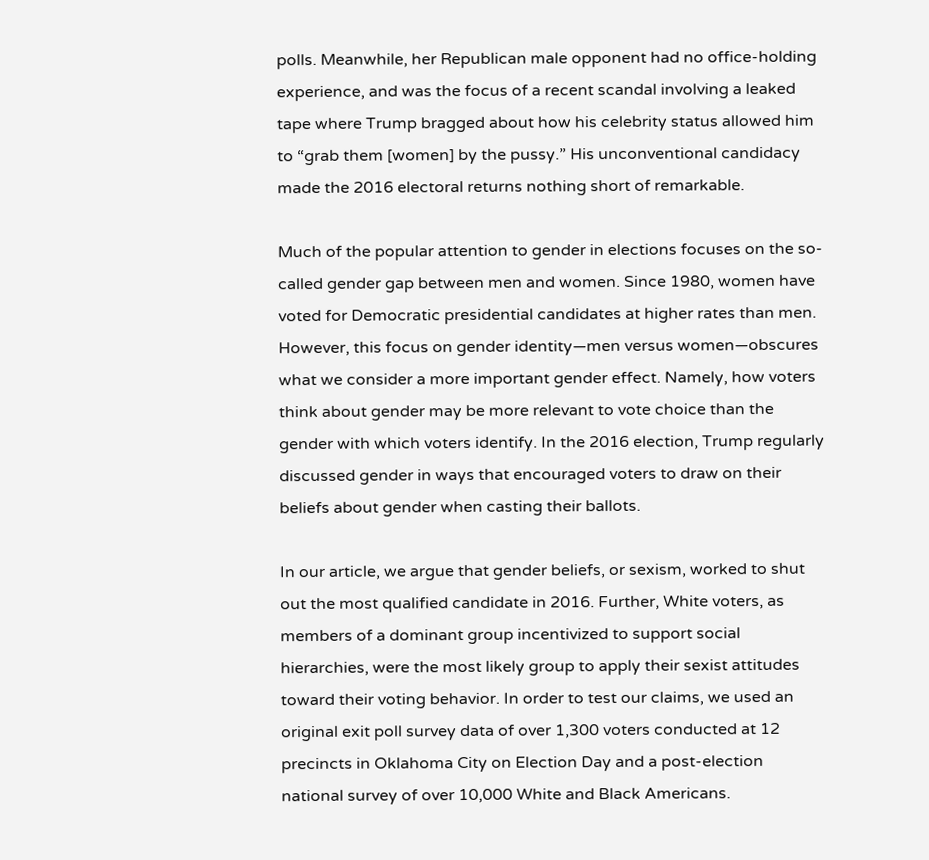polls. Meanwhile, her Republican male opponent had no office-holding experience, and was the focus of a recent scandal involving a leaked tape where Trump bragged about how his celebrity status allowed him to “grab them [women] by the pussy.” His unconventional candidacy made the 2016 electoral returns nothing short of remarkable.

Much of the popular attention to gender in elections focuses on the so-called gender gap between men and women. Since 1980, women have voted for Democratic presidential candidates at higher rates than men. However, this focus on gender identity—men versus women—obscures what we consider a more important gender effect. Namely, how voters think about gender may be more relevant to vote choice than the gender with which voters identify. In the 2016 election, Trump regularly discussed gender in ways that encouraged voters to draw on their beliefs about gender when casting their ballots.

In our article, we argue that gender beliefs, or sexism, worked to shut out the most qualified candidate in 2016. Further, White voters, as members of a dominant group incentivized to support social hierarchies, were the most likely group to apply their sexist attitudes toward their voting behavior. In order to test our claims, we used an original exit poll survey data of over 1,300 voters conducted at 12 precincts in Oklahoma City on Election Day and a post-election national survey of over 10,000 White and Black Americans.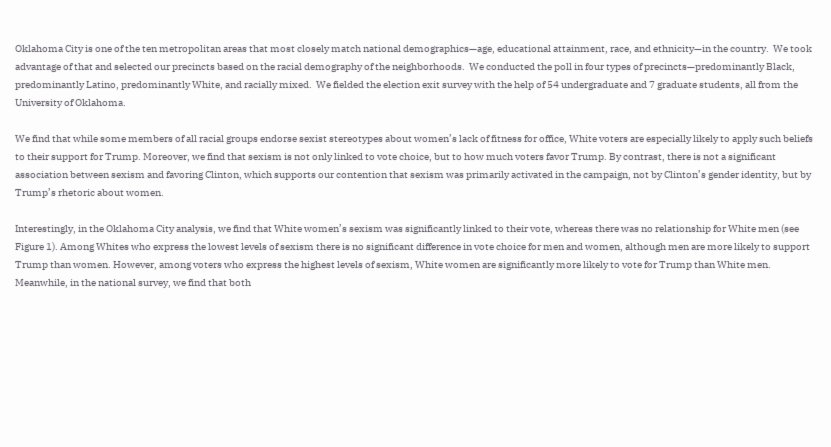Oklahoma City is one of the ten metropolitan areas that most closely match national demographics—age, educational attainment, race, and ethnicity—in the country.  We took advantage of that and selected our precincts based on the racial demography of the neighborhoods.  We conducted the poll in four types of precincts—predominantly Black, predominantly Latino, predominantly White, and racially mixed.  We fielded the election exit survey with the help of 54 undergraduate and 7 graduate students, all from the University of Oklahoma.

We find that while some members of all racial groups endorse sexist stereotypes about women’s lack of fitness for office, White voters are especially likely to apply such beliefs to their support for Trump. Moreover, we find that sexism is not only linked to vote choice, but to how much voters favor Trump. By contrast, there is not a significant association between sexism and favoring Clinton, which supports our contention that sexism was primarily activated in the campaign, not by Clinton’s gender identity, but by Trump’s rhetoric about women.

Interestingly, in the Oklahoma City analysis, we find that White women’s sexism was significantly linked to their vote, whereas there was no relationship for White men (see Figure 1). Among Whites who express the lowest levels of sexism there is no significant difference in vote choice for men and women, although men are more likely to support Trump than women. However, among voters who express the highest levels of sexism, White women are significantly more likely to vote for Trump than White men. Meanwhile, in the national survey, we find that both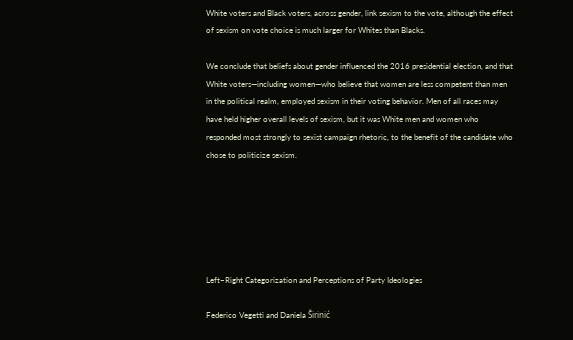White voters and Black voters, across gender, link sexism to the vote, although the effect of sexism on vote choice is much larger for Whites than Blacks.

We conclude that beliefs about gender influenced the 2016 presidential election, and that White voters—including women—who believe that women are less competent than men in the political realm, employed sexism in their voting behavior. Men of all races may have held higher overall levels of sexism, but it was White men and women who responded most strongly to sexist campaign rhetoric, to the benefit of the candidate who chose to politicize sexism.






Left–Right Categorization and Perceptions of Party Ideologies

Federico Vegetti and Daniela Širinić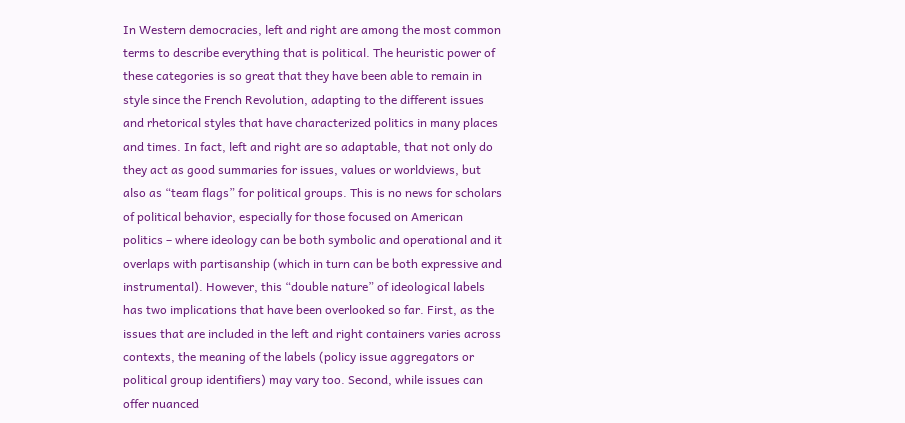In Western democracies, left and right are among the most common terms to describe everything that is political. The heuristic power of these categories is so great that they have been able to remain in style since the French Revolution, adapting to the different issues and rhetorical styles that have characterized politics in many places and times. In fact, left and right are so adaptable, that not only do they act as good summaries for issues, values or worldviews, but also as “team flags” for political groups. This is no news for scholars of political behavior, especially for those focused on American politics – where ideology can be both symbolic and operational and it overlaps with partisanship (which in turn can be both expressive and instrumental). However, this “double nature” of ideological labels has two implications that have been overlooked so far. First, as the issues that are included in the left and right containers varies across contexts, the meaning of the labels (policy issue aggregators or political group identifiers) may vary too. Second, while issues can offer nuanced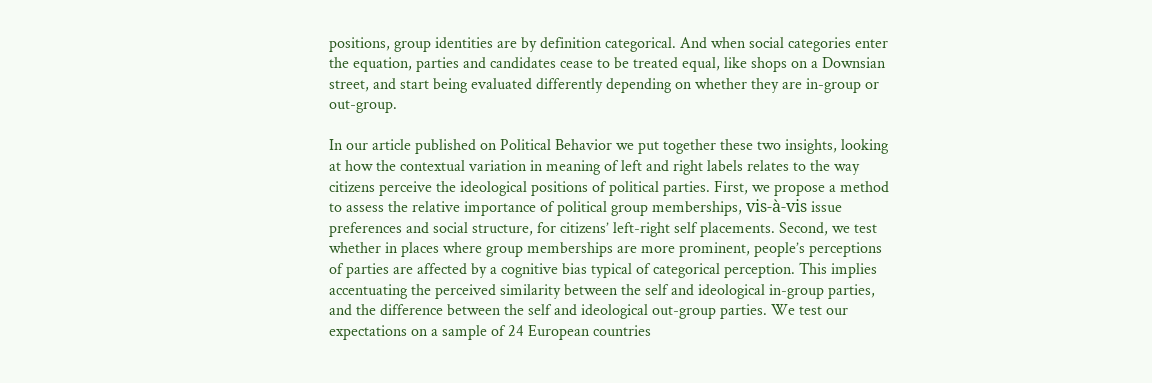positions, group identities are by definition categorical. And when social categories enter the equation, parties and candidates cease to be treated equal, like shops on a Downsian street, and start being evaluated differently depending on whether they are in-group or out-group.

In our article published on Political Behavior we put together these two insights, looking at how the contextual variation in meaning of left and right labels relates to the way citizens perceive the ideological positions of political parties. First, we propose a method to assess the relative importance of political group memberships, vis-à-vis issue preferences and social structure, for citizens’ left-right self placements. Second, we test whether in places where group memberships are more prominent, people’s perceptions of parties are affected by a cognitive bias typical of categorical perception. This implies accentuating the perceived similarity between the self and ideological in-group parties, and the difference between the self and ideological out-group parties. We test our expectations on a sample of 24 European countries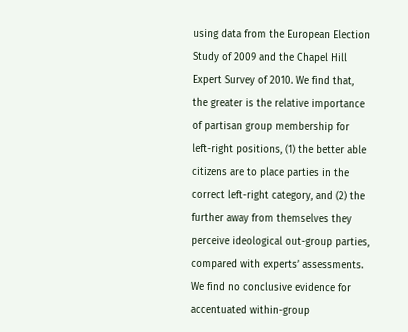using data from the European Election Study of 2009 and the Chapel Hill Expert Survey of 2010. We find that, the greater is the relative importance of partisan group membership for left-right positions, (1) the better able citizens are to place parties in the correct left-right category, and (2) the further away from themselves they perceive ideological out-group parties, compared with experts’ assessments. We find no conclusive evidence for accentuated within-group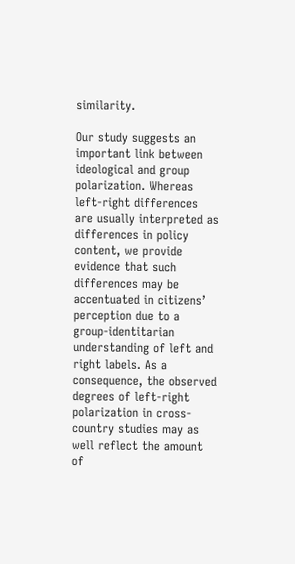similarity.

Our study suggests an important link between ideological and group polarization. Whereas left-right differences are usually interpreted as differences in policy content, we provide evidence that such differences may be accentuated in citizens’ perception due to a group-identitarian understanding of left and right labels. As a consequence, the observed degrees of left-right polarization in cross-country studies may as well reflect the amount of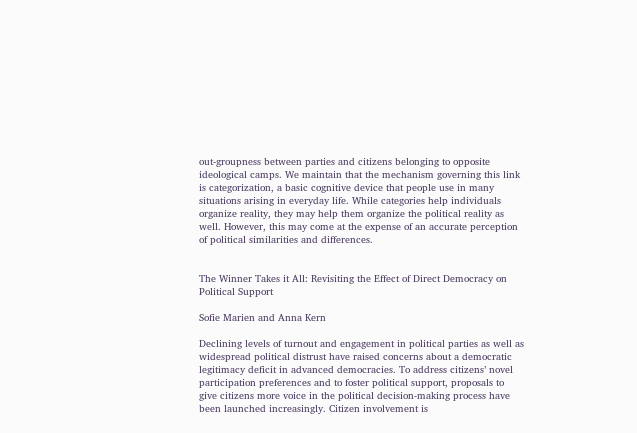out-groupness between parties and citizens belonging to opposite ideological camps. We maintain that the mechanism governing this link is categorization, a basic cognitive device that people use in many situations arising in everyday life. While categories help individuals organize reality, they may help them organize the political reality as well. However, this may come at the expense of an accurate perception of political similarities and differences.


The Winner Takes it All: Revisiting the Effect of Direct Democracy on Political Support

Sofie Marien and Anna Kern

Declining levels of turnout and engagement in political parties as well as widespread political distrust have raised concerns about a democratic legitimacy deficit in advanced democracies. To address citizens’ novel participation preferences and to foster political support, proposals to give citizens more voice in the political decision-making process have been launched increasingly. Citizen involvement is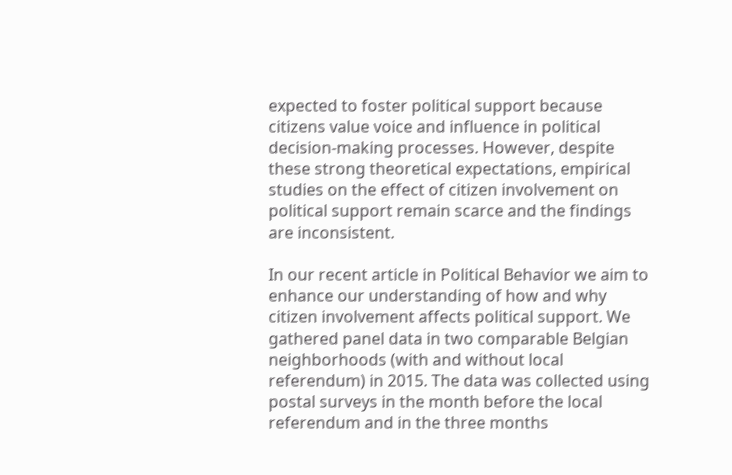expected to foster political support because citizens value voice and influence in political decision-making processes. However, despite these strong theoretical expectations, empirical studies on the effect of citizen involvement on political support remain scarce and the findings are inconsistent.

In our recent article in Political Behavior we aim to enhance our understanding of how and why citizen involvement affects political support. We gathered panel data in two comparable Belgian neighborhoods (with and without local referendum) in 2015. The data was collected using postal surveys in the month before the local referendum and in the three months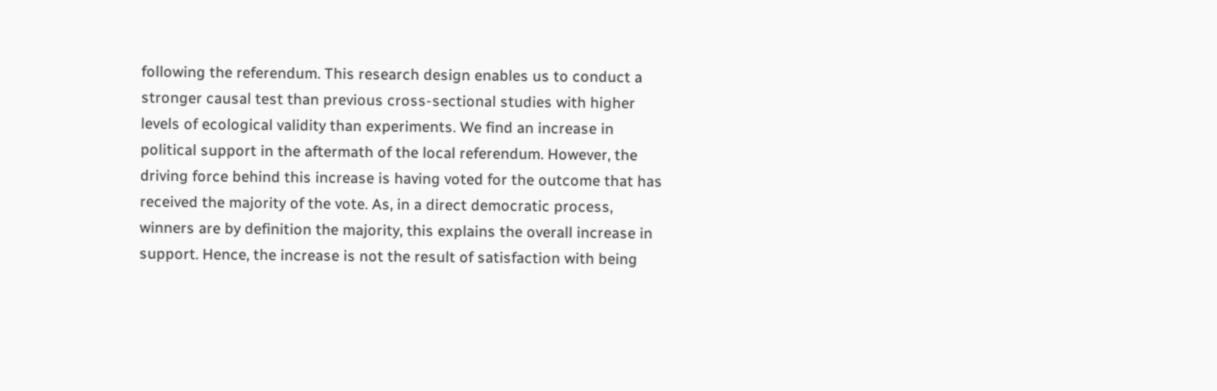following the referendum. This research design enables us to conduct a stronger causal test than previous cross-sectional studies with higher levels of ecological validity than experiments. We find an increase in political support in the aftermath of the local referendum. However, the driving force behind this increase is having voted for the outcome that has received the majority of the vote. As, in a direct democratic process, winners are by definition the majority, this explains the overall increase in support. Hence, the increase is not the result of satisfaction with being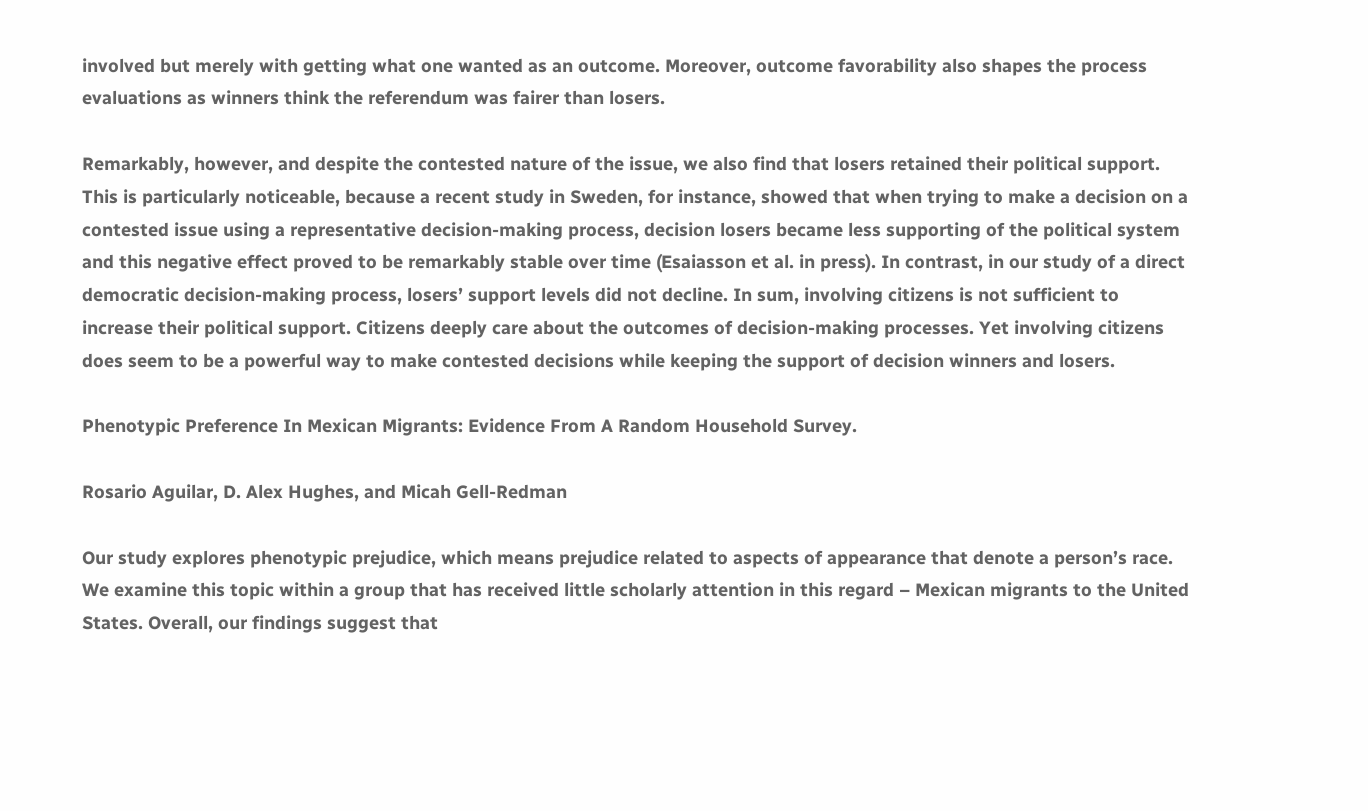involved but merely with getting what one wanted as an outcome. Moreover, outcome favorability also shapes the process evaluations as winners think the referendum was fairer than losers.

Remarkably, however, and despite the contested nature of the issue, we also find that losers retained their political support. This is particularly noticeable, because a recent study in Sweden, for instance, showed that when trying to make a decision on a contested issue using a representative decision-making process, decision losers became less supporting of the political system and this negative effect proved to be remarkably stable over time (Esaiasson et al. in press). In contrast, in our study of a direct democratic decision-making process, losers’ support levels did not decline. In sum, involving citizens is not sufficient to increase their political support. Citizens deeply care about the outcomes of decision-making processes. Yet involving citizens does seem to be a powerful way to make contested decisions while keeping the support of decision winners and losers.

Phenotypic Preference In Mexican Migrants: Evidence From A Random Household Survey.

Rosario Aguilar, D. Alex Hughes, and Micah Gell-Redman

Our study explores phenotypic prejudice, which means prejudice related to aspects of appearance that denote a person’s race. We examine this topic within a group that has received little scholarly attention in this regard – Mexican migrants to the United States. Overall, our findings suggest that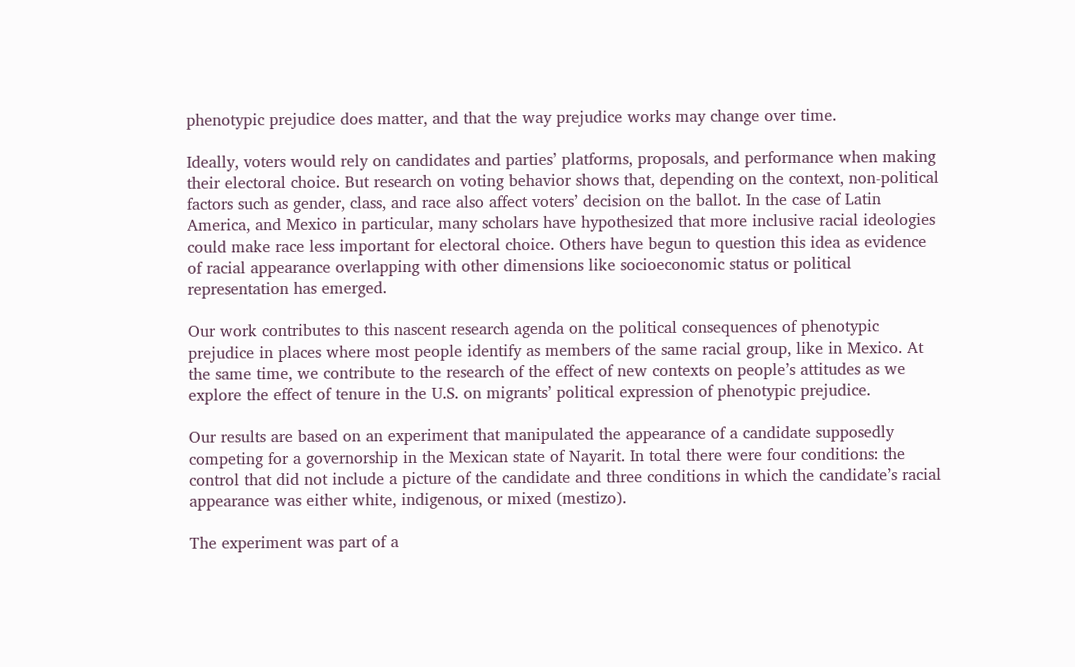phenotypic prejudice does matter, and that the way prejudice works may change over time.

Ideally, voters would rely on candidates and parties’ platforms, proposals, and performance when making their electoral choice. But research on voting behavior shows that, depending on the context, non-political factors such as gender, class, and race also affect voters’ decision on the ballot. In the case of Latin America, and Mexico in particular, many scholars have hypothesized that more inclusive racial ideologies could make race less important for electoral choice. Others have begun to question this idea as evidence of racial appearance overlapping with other dimensions like socioeconomic status or political representation has emerged.

Our work contributes to this nascent research agenda on the political consequences of phenotypic prejudice in places where most people identify as members of the same racial group, like in Mexico. At the same time, we contribute to the research of the effect of new contexts on people’s attitudes as we explore the effect of tenure in the U.S. on migrants’ political expression of phenotypic prejudice.

Our results are based on an experiment that manipulated the appearance of a candidate supposedly competing for a governorship in the Mexican state of Nayarit. In total there were four conditions: the control that did not include a picture of the candidate and three conditions in which the candidate’s racial appearance was either white, indigenous, or mixed (mestizo).

The experiment was part of a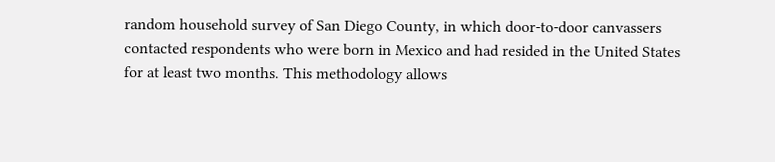random household survey of San Diego County, in which door-to-door canvassers contacted respondents who were born in Mexico and had resided in the United States for at least two months. This methodology allows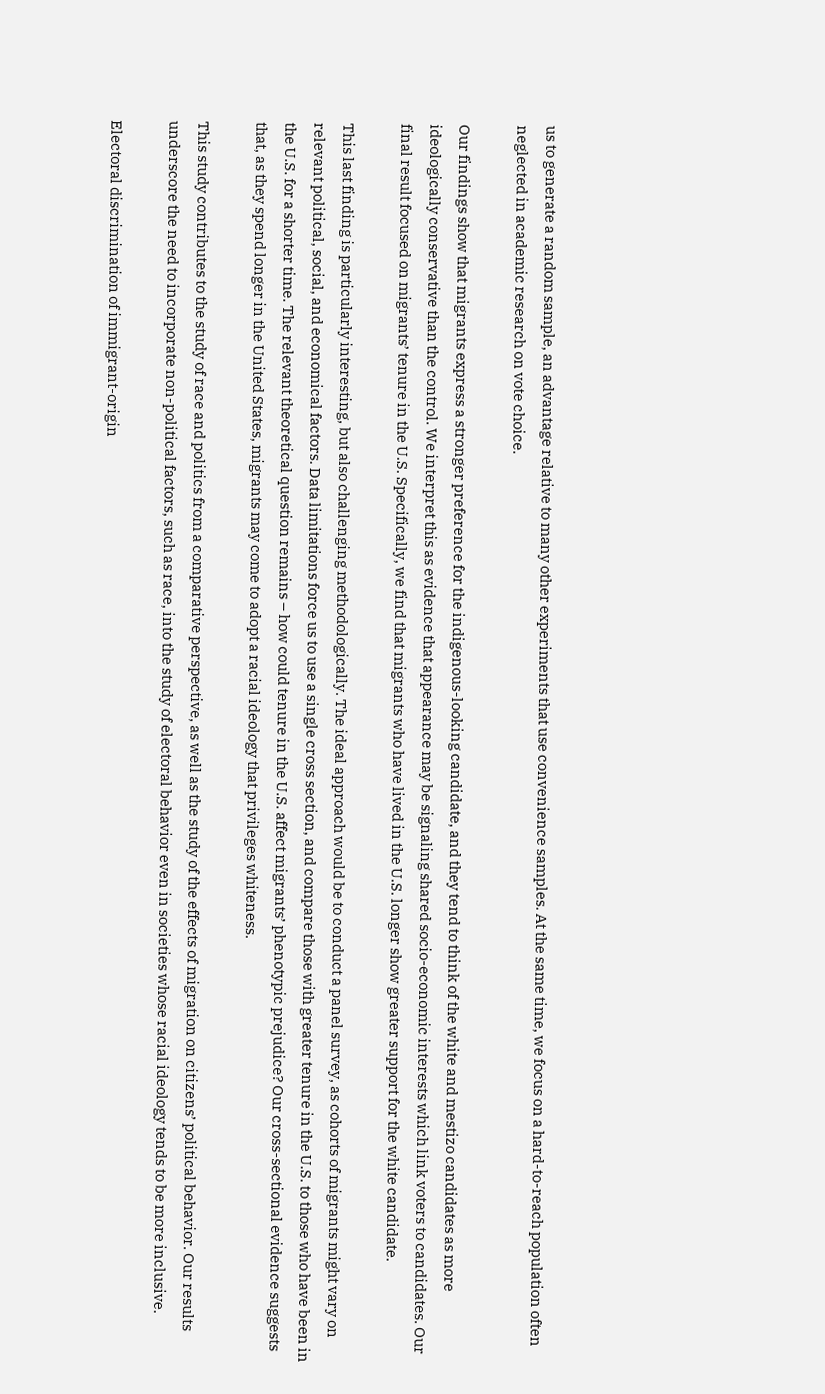us to generate a random sample, an advantage relative to many other experiments that use convenience samples. At the same time, we focus on a hard-to-reach population often neglected in academic research on vote choice.

Our findings show that migrants express a stronger preference for the indigenous-looking candidate, and they tend to think of the white and mestizo candidates as more ideologically conservative than the control. We interpret this as evidence that appearance may be signaling shared socio-economic interests which link voters to candidates. Our final result focused on migrants’ tenure in the U.S. Specifically, we find that migrants who have lived in the U.S. longer show greater support for the white candidate.

This last finding is particularly interesting, but also challenging methodologically. The ideal approach would be to conduct a panel survey, as cohorts of migrants might vary on relevant political, social, and economical factors. Data limitations force us to use a single cross section, and compare those with greater tenure in the U.S. to those who have been in the U.S. for a shorter time. The relevant theoretical question remains – how could tenure in the U.S. affect migrants’ phenotypic prejudice? Our cross-sectional evidence suggests that, as they spend longer in the United States, migrants may come to adopt a racial ideology that privileges whiteness.

This study contributes to the study of race and politics from a comparative perspective, as well as the study of the effects of migration on citizens’ political behavior. Our results underscore the need to incorporate non-political factors, such as race, into the study of electoral behavior even in societies whose racial ideology tends to be more inclusive.

Electoral discrimination of immigrant-origin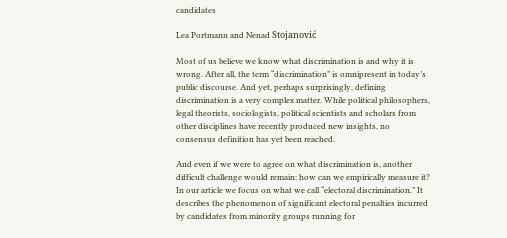candidates

Lea Portmann and Nenad Stojanović

Most of us believe we know what discrimination is and why it is wrong. After all, the term “discrimination” is omnipresent in today’s public discourse. And yet, perhaps surprisingly, defining discrimination is a very complex matter. While political philosophers, legal theorists, sociologists, political scientists and scholars from other disciplines have recently produced new insights, no consensus definition has yet been reached.

And even if we were to agree on what discrimination is, another difficult challenge would remain: how can we empirically measure it? In our article we focus on what we call “electoral discrimination.” It describes the phenomenon of significant electoral penalties incurred by candidates from minority groups running for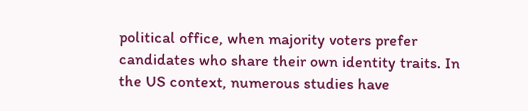political office, when majority voters prefer candidates who share their own identity traits. In the US context, numerous studies have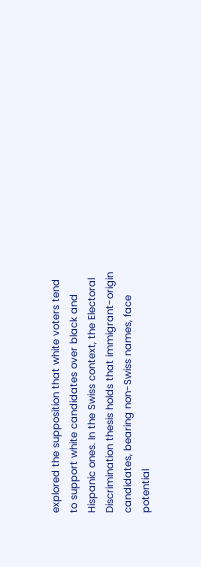explored the supposition that white voters tend to support white candidates over black and Hispanic ones. In the Swiss context, the Electoral Discrimination thesis holds that immigrant-origin candidates, bearing non-Swiss names, face potential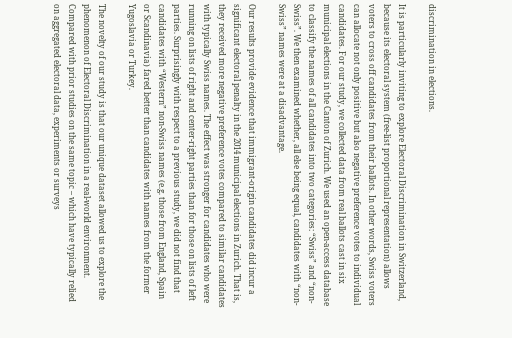discrimination in elections.

It is particularly inviting to explore Electoral Discrimination in Switzerland, because its electoral system (free-list proportional representation) allows voters to cross off candidates from their ballots. In other words, Swiss voters can allocate not only positive but also negative preference votes to individual candidates. For our study, we collected data from real ballots cast in six municipal elections in the Canton of Zurich. We used an open-access database to classify the names of all candidates into two categories: “Swiss” and “non-Swiss”. We then examined whether, all else being equal, candidates with “non- Swiss” names were at a disadvantage.

Our results provide evidence that immigrant-origin candidates did incur a significant electoral penalty in the 2014 municipal elections in Zurich. That is, they received more negative preference votes compared to similar candidates with typically Swiss names. The effect was stronger for candidates who were running on lists of right and center-right parties than for those on lists of left parties. Surprisingly with respect to a previous study, we did not find that candidates with “Western” non-Swiss names (e.g. those from England, Spain or Scandinavia) fared better than candidates with names from the former Yugoslavia or Turkey.

The novelty of our study is that our unique dataset allowed us to explore the phenomenon of Electoral Discrimination in a real-world environment. Compared with prior studies on the same topic – which have typically relied on aggregated electoral data, experiments or surveys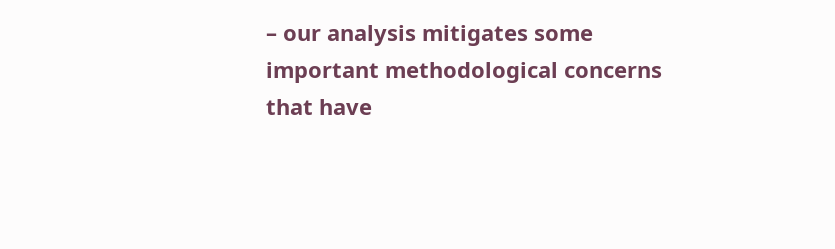– our analysis mitigates some important methodological concerns that have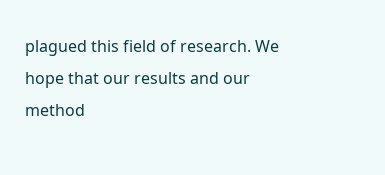plagued this field of research. We hope that our results and our method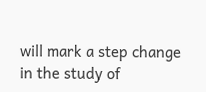will mark a step change in the study of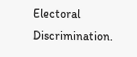Electoral Discrimination.